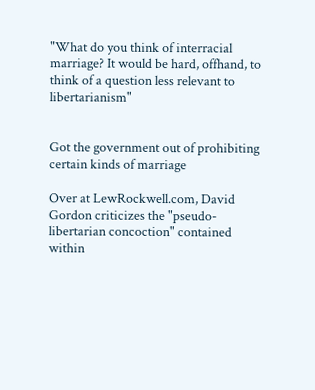"What do you think of interracial marriage? It would be hard, offhand, to think of a question less relevant to libertarianism"


Got the government out of prohibiting certain kinds of marriage

Over at LewRockwell.com, David Gordon criticizes the "pseudo-libertarian concoction" contained within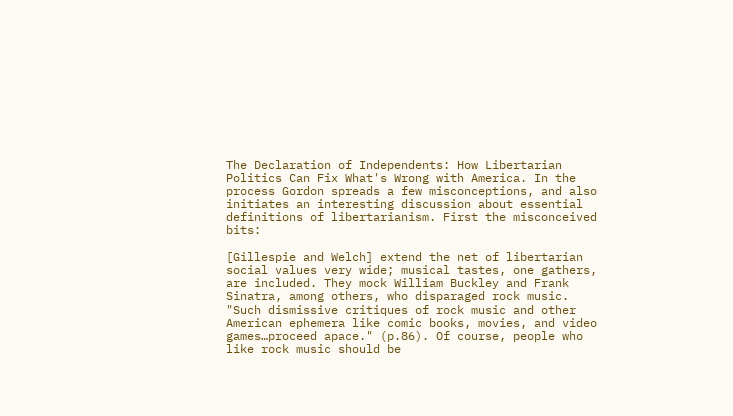The Declaration of Independents: How Libertarian Politics Can Fix What's Wrong with America. In the process Gordon spreads a few misconceptions, and also initiates an interesting discussion about essential definitions of libertarianism. First the misconceived bits:

[Gillespie and Welch] extend the net of libertarian social values very wide; musical tastes, one gathers, are included. They mock William Buckley and Frank Sinatra, among others, who disparaged rock music. "Such dismissive critiques of rock music and other American ephemera like comic books, movies, and video games…proceed apace." (p.86). Of course, people who like rock music should be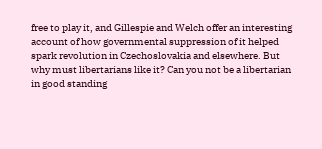free to play it, and Gillespie and Welch offer an interesting account of how governmental suppression of it helped spark revolution in Czechoslovakia and elsewhere. But why must libertarians like it? Can you not be a libertarian in good standing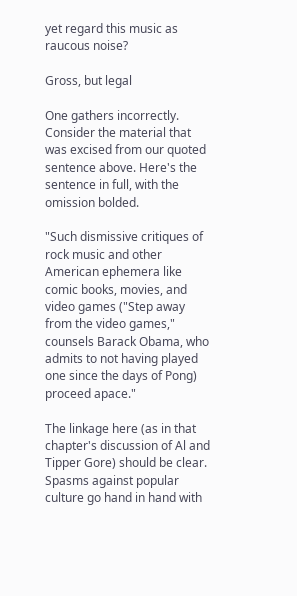yet regard this music as raucous noise?

Gross, but legal

One gathers incorrectly. Consider the material that was excised from our quoted sentence above. Here's the sentence in full, with the omission bolded.

"Such dismissive critiques of rock music and other American ephemera like comic books, movies, and video games ("Step away from the video games," counsels Barack Obama, who admits to not having played one since the days of Pong) proceed apace."

The linkage here (as in that chapter's discussion of Al and Tipper Gore) should be clear. Spasms against popular culture go hand in hand with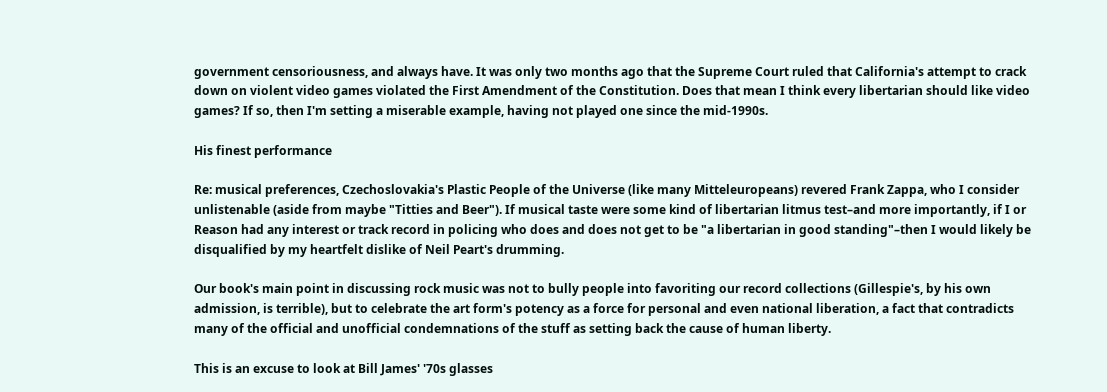government censoriousness, and always have. It was only two months ago that the Supreme Court ruled that California's attempt to crack down on violent video games violated the First Amendment of the Constitution. Does that mean I think every libertarian should like video games? If so, then I'm setting a miserable example, having not played one since the mid-1990s.

His finest performance

Re: musical preferences, Czechoslovakia's Plastic People of the Universe (like many Mitteleuropeans) revered Frank Zappa, who I consider unlistenable (aside from maybe "Titties and Beer"). If musical taste were some kind of libertarian litmus test–and more importantly, if I or Reason had any interest or track record in policing who does and does not get to be "a libertarian in good standing"–then I would likely be disqualified by my heartfelt dislike of Neil Peart's drumming.

Our book's main point in discussing rock music was not to bully people into favoriting our record collections (Gillespie's, by his own admission, is terrible), but to celebrate the art form's potency as a force for personal and even national liberation, a fact that contradicts many of the official and unofficial condemnations of the stuff as setting back the cause of human liberty.

This is an excuse to look at Bill James' '70s glasses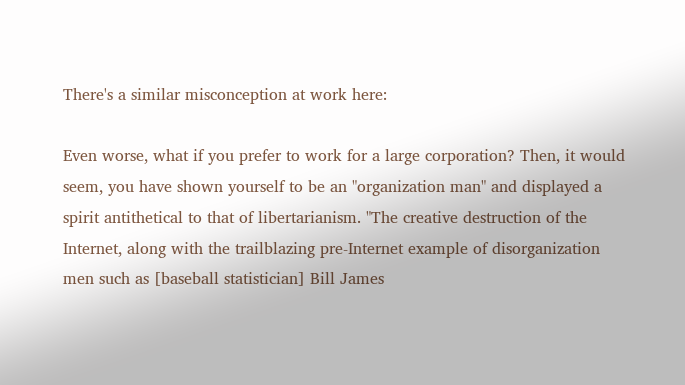There's a similar misconception at work here:

Even worse, what if you prefer to work for a large corporation? Then, it would seem, you have shown yourself to be an "organization man" and displayed a spirit antithetical to that of libertarianism. "The creative destruction of the Internet, along with the trailblazing pre-Internet example of disorganization men such as [baseball statistician] Bill James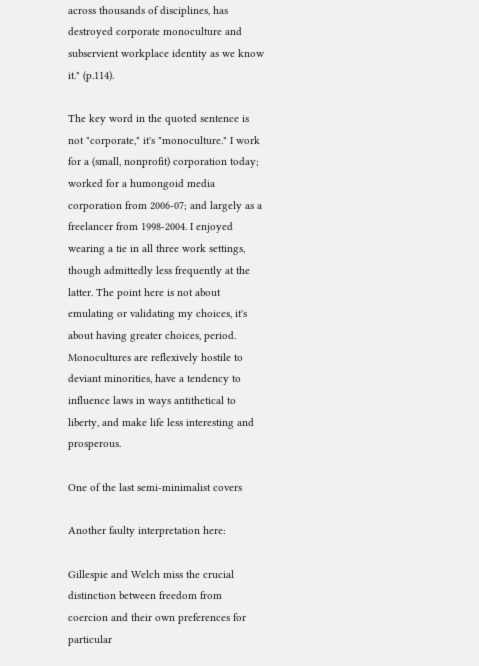across thousands of disciplines, has destroyed corporate monoculture and subservient workplace identity as we know it." (p.114).

The key word in the quoted sentence is not "corporate," it's "monoculture." I work for a (small, nonprofit) corporation today; worked for a humongoid media corporation from 2006-07; and largely as a freelancer from 1998-2004. I enjoyed wearing a tie in all three work settings, though admittedly less frequently at the latter. The point here is not about emulating or validating my choices, it's about having greater choices, period. Monocultures are reflexively hostile to deviant minorities, have a tendency to influence laws in ways antithetical to liberty, and make life less interesting and prosperous.

One of the last semi-minimalist covers

Another faulty interpretation here:

Gillespie and Welch miss the crucial distinction between freedom from coercion and their own preferences for particular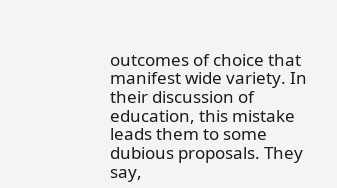outcomes of choice that manifest wide variety. In their discussion of education, this mistake leads them to some dubious proposals. They say,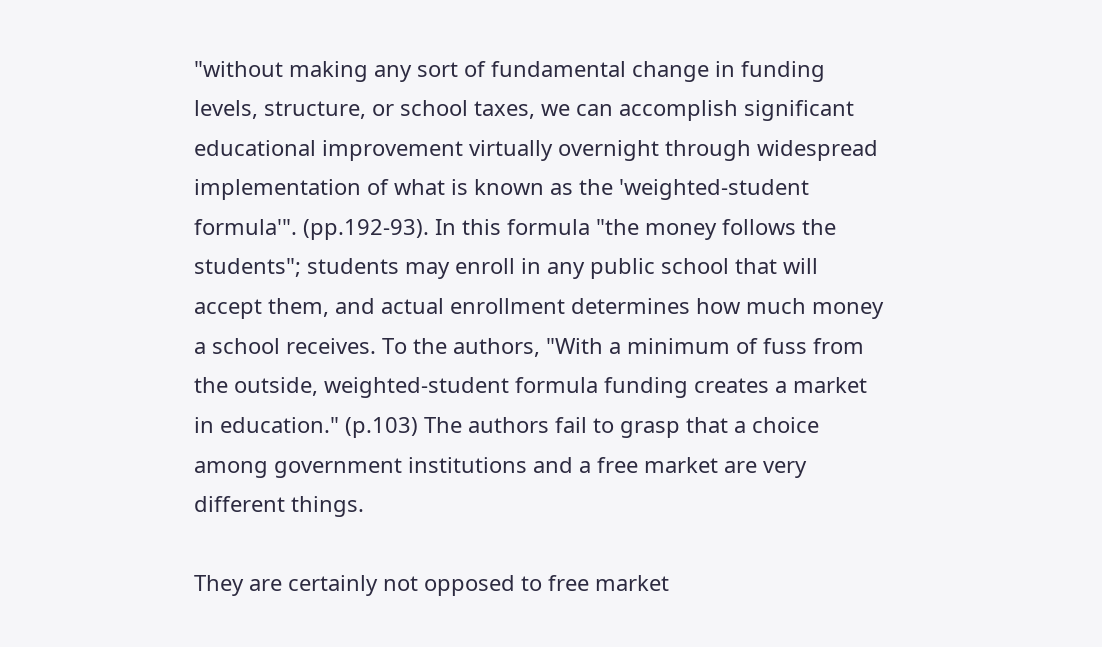"without making any sort of fundamental change in funding levels, structure, or school taxes, we can accomplish significant educational improvement virtually overnight through widespread implementation of what is known as the 'weighted-student formula'". (pp.192-93). In this formula "the money follows the students"; students may enroll in any public school that will accept them, and actual enrollment determines how much money a school receives. To the authors, "With a minimum of fuss from the outside, weighted-student formula funding creates a market in education." (p.103) The authors fail to grasp that a choice among government institutions and a free market are very different things.

They are certainly not opposed to free market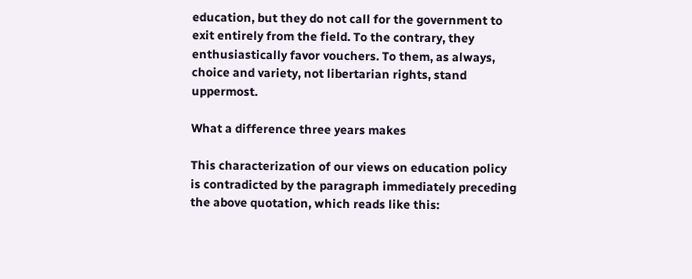education, but they do not call for the government to exit entirely from the field. To the contrary, they enthusiastically favor vouchers. To them, as always, choice and variety, not libertarian rights, stand uppermost.

What a difference three years makes

This characterization of our views on education policy is contradicted by the paragraph immediately preceding the above quotation, which reads like this: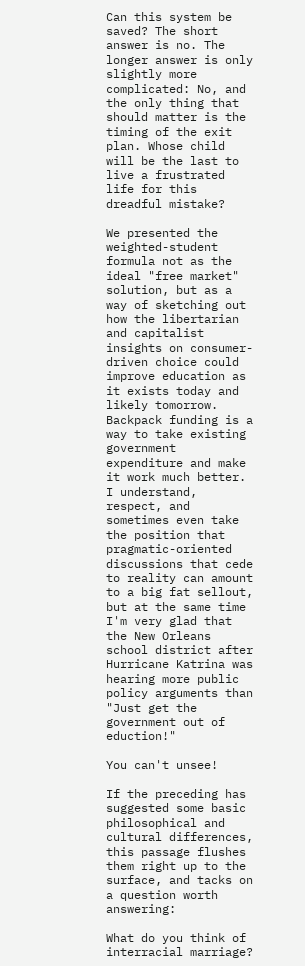Can this system be saved? The short answer is no. The longer answer is only slightly more complicated: No, and the only thing that should matter is the timing of the exit plan. Whose child will be the last to live a frustrated life for this dreadful mistake?

We presented the weighted-student formula not as the ideal "free market" solution, but as a way of sketching out how the libertarian and capitalist insights on consumer-driven choice could improve education as it exists today and likely tomorrow. Backpack funding is a way to take existing government expenditure and make it work much better. I understand, respect, and sometimes even take the position that pragmatic-oriented discussions that cede to reality can amount to a big fat sellout, but at the same time I'm very glad that the New Orleans school district after Hurricane Katrina was hearing more public policy arguments than "Just get the government out of eduction!"

You can't unsee!

If the preceding has suggested some basic philosophical and cultural differences, this passage flushes them right up to the surface, and tacks on a question worth answering:

What do you think of interracial marriage?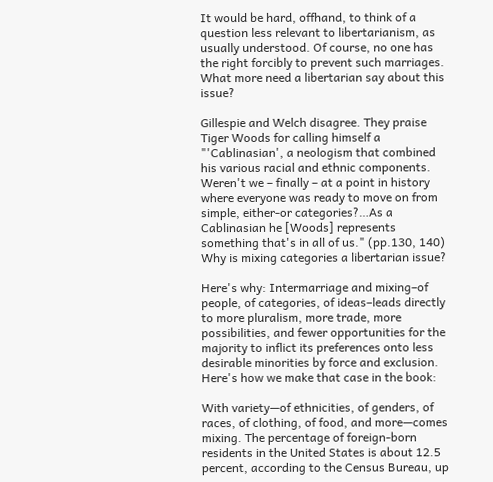It would be hard, offhand, to think of a question less relevant to libertarianism, as usually understood. Of course, no one has the right forcibly to prevent such marriages. What more need a libertarian say about this issue?

Gillespie and Welch disagree. They praise Tiger Woods for calling himself a "'Cablinasian', a neologism that combined his various racial and ethnic components. Weren't we – finally – at a point in history where everyone was ready to move on from simple, either-or categories?…As a Cablinasian he [Woods] represents something that's in all of us." (pp.130, 140) Why is mixing categories a libertarian issue?

Here's why: Intermarriage and mixing–of people, of categories, of ideas–leads directly to more pluralism, more trade, more possibilities, and fewer opportunities for the majority to inflict its preferences onto less desirable minorities by force and exclusion. Here's how we make that case in the book:

With variety—of ethnicities, of genders, of races, of clothing, of food, and more—comes mixing. The percentage of foreign-born residents in the United States is about 12.5 percent, according to the Census Bureau, up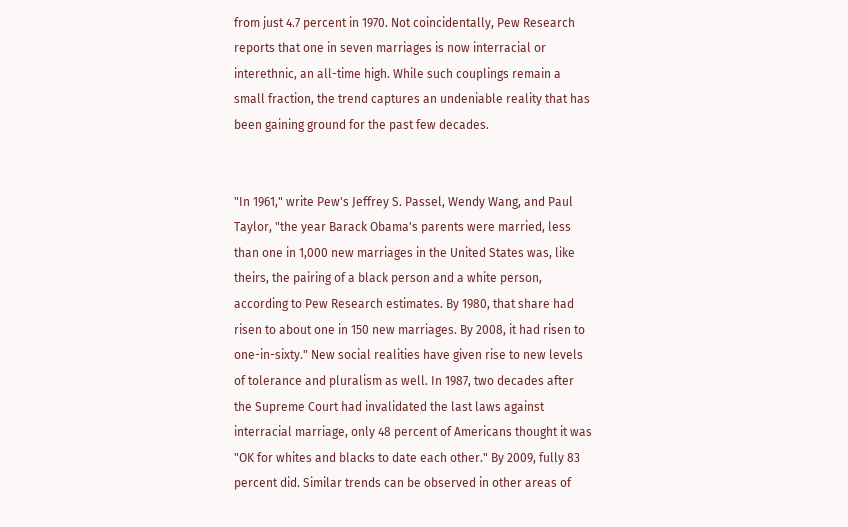from just 4.7 percent in 1970. Not coincidentally, Pew Research reports that one in seven marriages is now interracial or interethnic, an all-time high. While such couplings remain a small fraction, the trend captures an undeniable reality that has been gaining ground for the past few decades.


"In 1961," write Pew's Jeffrey S. Passel, Wendy Wang, and Paul Taylor, "the year Barack Obama's parents were married, less than one in 1,000 new marriages in the United States was, like theirs, the pairing of a black person and a white person, according to Pew Research estimates. By 1980, that share had risen to about one in 150 new marriages. By 2008, it had risen to one-in-sixty." New social realities have given rise to new levels of tolerance and pluralism as well. In 1987, two decades after the Supreme Court had invalidated the last laws against interracial marriage, only 48 percent of Americans thought it was "OK for whites and blacks to date each other." By 2009, fully 83 percent did. Similar trends can be observed in other areas of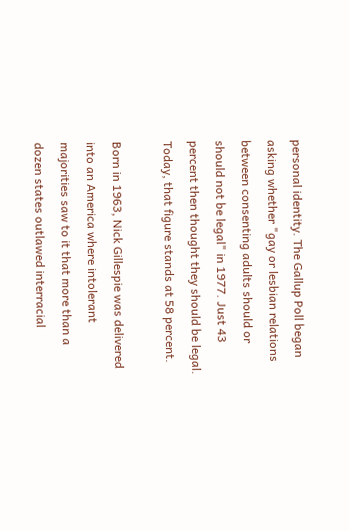personal identity. The Gallup Poll began asking whether "gay or lesbian relations between consenting adults should or should not be legal" in 1977. Just 43 percent then thought they should be legal. Today, that figure stands at 58 percent.

Born in 1963, Nick Gillespie was delivered into an America where intolerant majorities saw to it that more than a dozen states outlawed interracial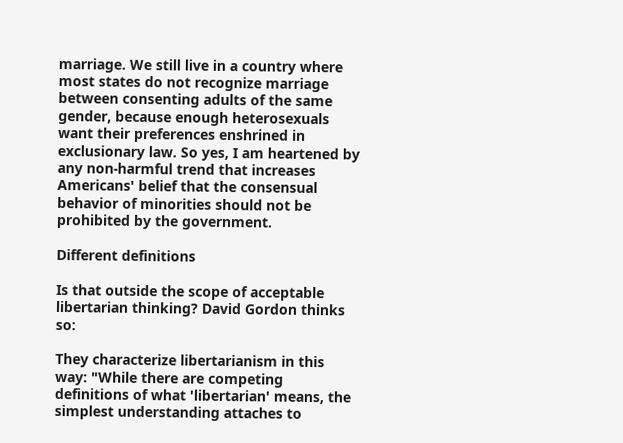marriage. We still live in a country where most states do not recognize marriage between consenting adults of the same gender, because enough heterosexuals want their preferences enshrined in exclusionary law. So yes, I am heartened by any non-harmful trend that increases Americans' belief that the consensual behavior of minorities should not be prohibited by the government.

Different definitions

Is that outside the scope of acceptable libertarian thinking? David Gordon thinks so:

They characterize libertarianism in this way: "While there are competing definitions of what 'libertarian' means, the simplest understanding attaches to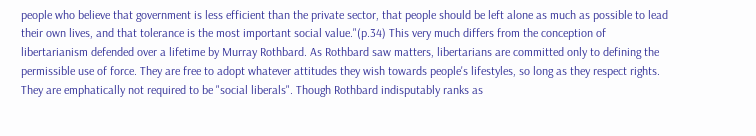people who believe that government is less efficient than the private sector, that people should be left alone as much as possible to lead their own lives, and that tolerance is the most important social value."(p.34) This very much differs from the conception of libertarianism defended over a lifetime by Murray Rothbard. As Rothbard saw matters, libertarians are committed only to defining the permissible use of force. They are free to adopt whatever attitudes they wish towards people's lifestyles, so long as they respect rights. They are emphatically not required to be "social liberals". Though Rothbard indisputably ranks as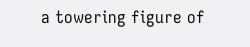a towering figure of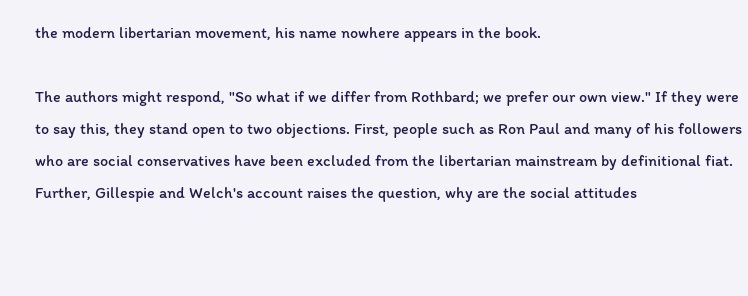the modern libertarian movement, his name nowhere appears in the book.

The authors might respond, "So what if we differ from Rothbard; we prefer our own view." If they were to say this, they stand open to two objections. First, people such as Ron Paul and many of his followers who are social conservatives have been excluded from the libertarian mainstream by definitional fiat. Further, Gillespie and Welch's account raises the question, why are the social attitudes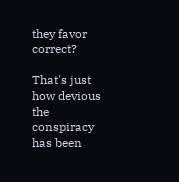they favor correct?

That's just how devious the conspiracy has been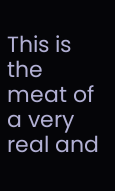This is the meat of a very real and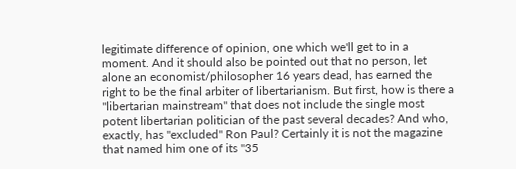legitimate difference of opinion, one which we'll get to in a moment. And it should also be pointed out that no person, let alone an economist/philosopher 16 years dead, has earned the right to be the final arbiter of libertarianism. But first, how is there a "libertarian mainstream" that does not include the single most potent libertarian politician of the past several decades? And who, exactly, has "excluded" Ron Paul? Certainly it is not the magazine that named him one of its "35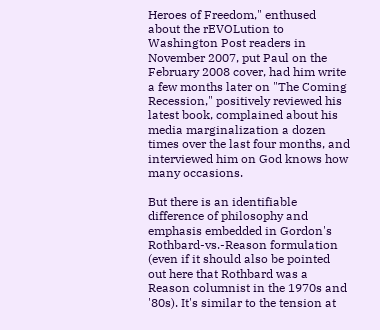Heroes of Freedom," enthused about the rEVOLution to Washington Post readers in November 2007, put Paul on the February 2008 cover, had him write a few months later on "The Coming Recession," positively reviewed his latest book, complained about his media marginalization a dozen times over the last four months, and interviewed him on God knows how many occasions.

But there is an identifiable difference of philosophy and emphasis embedded in Gordon's Rothbard-vs.-Reason formulation (even if it should also be pointed out here that Rothbard was a Reason columnist in the 1970s and '80s). It's similar to the tension at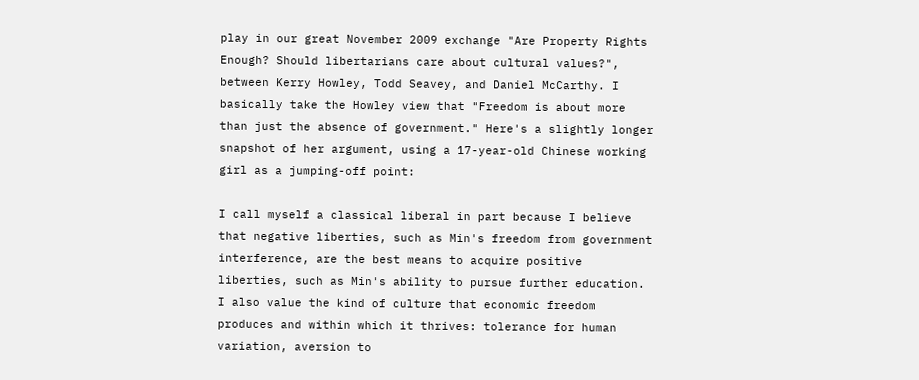play in our great November 2009 exchange "Are Property Rights Enough? Should libertarians care about cultural values?", between Kerry Howley, Todd Seavey, and Daniel McCarthy. I basically take the Howley view that "Freedom is about more than just the absence of government." Here's a slightly longer snapshot of her argument, using a 17-year-old Chinese working girl as a jumping-off point:

I call myself a classical liberal in part because I believe that negative liberties, such as Min's freedom from government interference, are the best means to acquire positive liberties, such as Min's ability to pursue further education. I also value the kind of culture that economic freedom produces and within which it thrives: tolerance for human variation, aversion to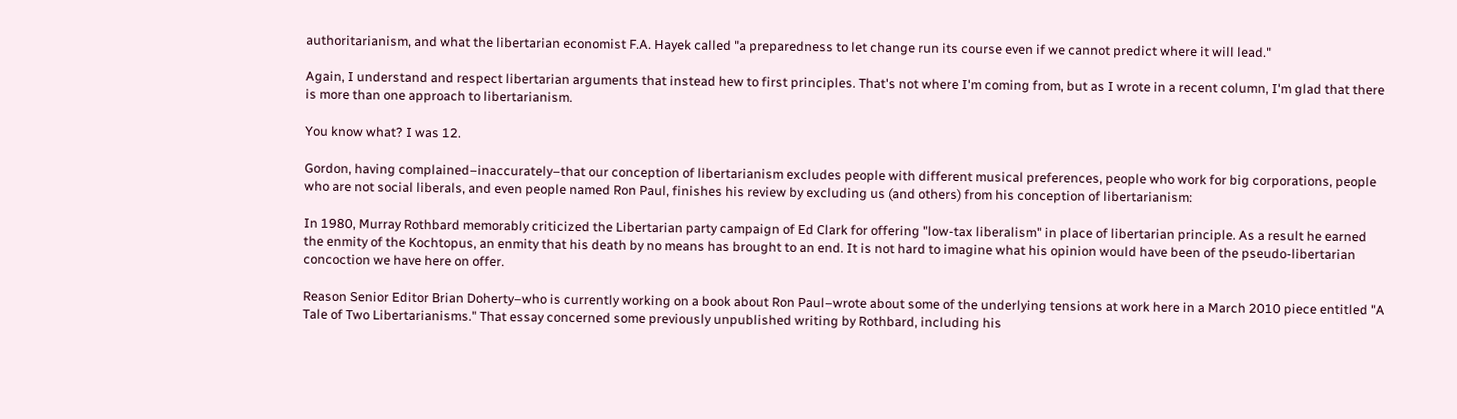authoritarianism, and what the libertarian economist F.A. Hayek called "a preparedness to let change run its course even if we cannot predict where it will lead."

Again, I understand and respect libertarian arguments that instead hew to first principles. That's not where I'm coming from, but as I wrote in a recent column, I'm glad that there is more than one approach to libertarianism.

You know what? I was 12.

Gordon, having complained–inaccurately–that our conception of libertarianism excludes people with different musical preferences, people who work for big corporations, people who are not social liberals, and even people named Ron Paul, finishes his review by excluding us (and others) from his conception of libertarianism:

In 1980, Murray Rothbard memorably criticized the Libertarian party campaign of Ed Clark for offering "low-tax liberalism" in place of libertarian principle. As a result he earned the enmity of the Kochtopus, an enmity that his death by no means has brought to an end. It is not hard to imagine what his opinion would have been of the pseudo-libertarian concoction we have here on offer.

Reason Senior Editor Brian Doherty–who is currently working on a book about Ron Paul–wrote about some of the underlying tensions at work here in a March 2010 piece entitled "A Tale of Two Libertarianisms." That essay concerned some previously unpublished writing by Rothbard, including his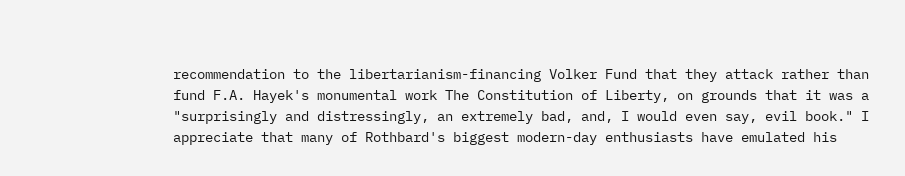recommendation to the libertarianism-financing Volker Fund that they attack rather than fund F.A. Hayek's monumental work The Constitution of Liberty, on grounds that it was a "surprisingly and distressingly, an extremely bad, and, I would even say, evil book." I appreciate that many of Rothbard's biggest modern-day enthusiasts have emulated his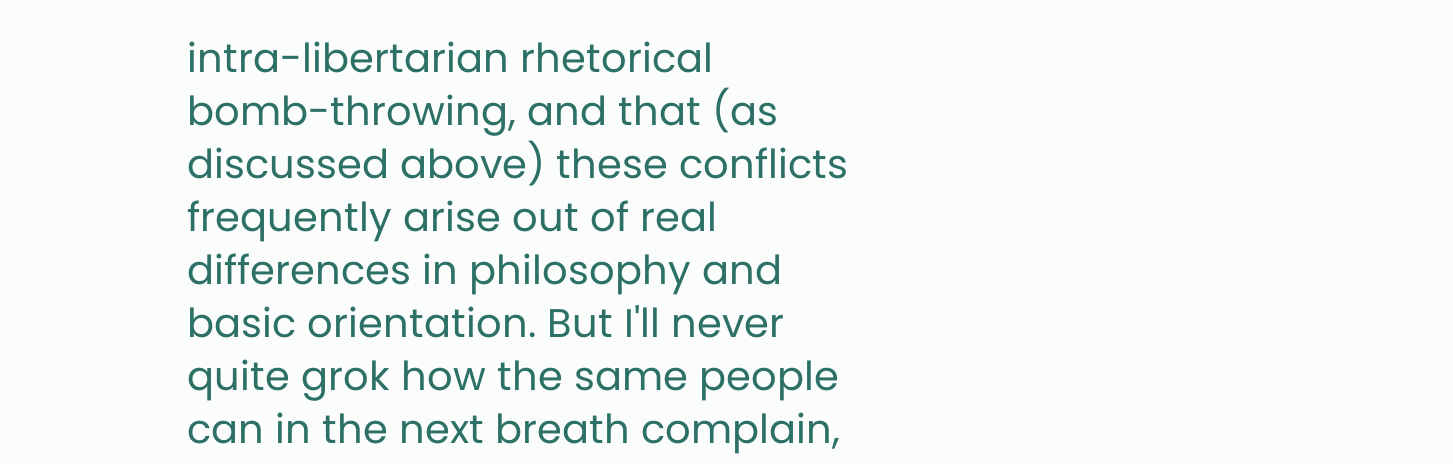intra-libertarian rhetorical bomb-throwing, and that (as discussed above) these conflicts frequently arise out of real differences in philosophy and basic orientation. But I'll never quite grok how the same people can in the next breath complain,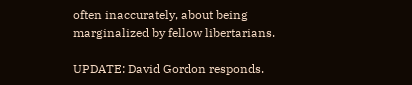often inaccurately, about being marginalized by fellow libertarians.

UPDATE: David Gordon responds.